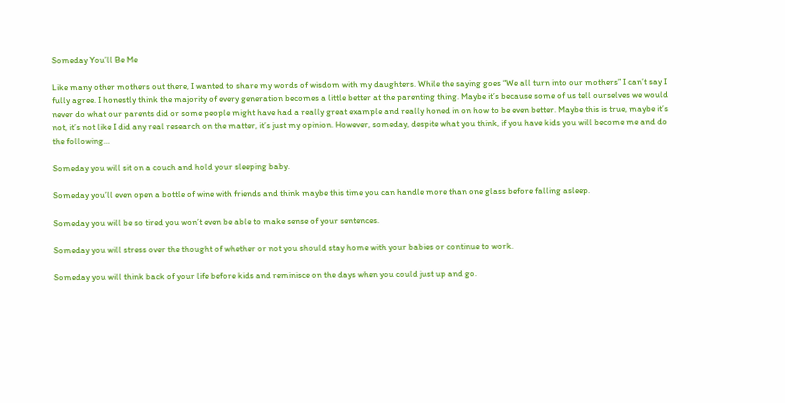Someday You’ll Be Me

Like many other mothers out there, I wanted to share my words of wisdom with my daughters. While the saying goes “We all turn into our mothers” I can’t say I fully agree. I honestly think the majority of every generation becomes a little better at the parenting thing. Maybe it’s because some of us tell ourselves we would never do what our parents did or some people might have had a really great example and really honed in on how to be even better. Maybe this is true, maybe it’s not, it’s not like I did any real research on the matter, it’s just my opinion. However, someday, despite what you think, if you have kids you will become me and do the following…

Someday you will sit on a couch and hold your sleeping baby.

Someday you’ll even open a bottle of wine with friends and think maybe this time you can handle more than one glass before falling asleep.

Someday you will be so tired you won’t even be able to make sense of your sentences.

Someday you will stress over the thought of whether or not you should stay home with your babies or continue to work.

Someday you will think back of your life before kids and reminisce on the days when you could just up and go.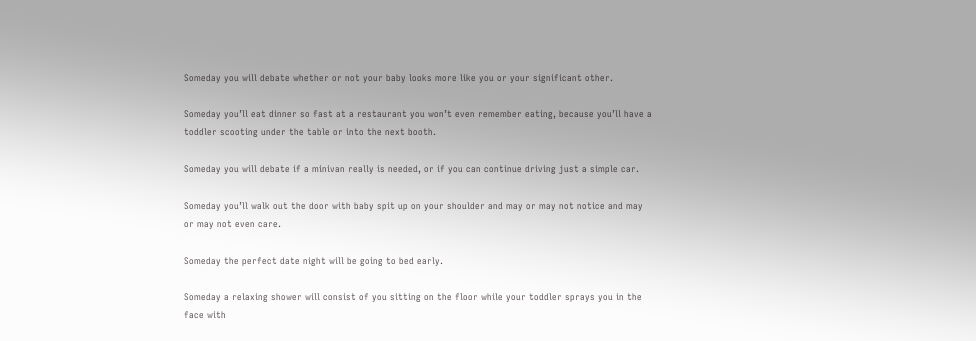Someday you will debate whether or not your baby looks more like you or your significant other.

Someday you’ll eat dinner so fast at a restaurant you won’t even remember eating, because you’ll have a toddler scooting under the table or into the next booth.

Someday you will debate if a minivan really is needed, or if you can continue driving just a simple car.

Someday you’ll walk out the door with baby spit up on your shoulder and may or may not notice and may or may not even care.

Someday the perfect date night will be going to bed early.

Someday a relaxing shower will consist of you sitting on the floor while your toddler sprays you in the face with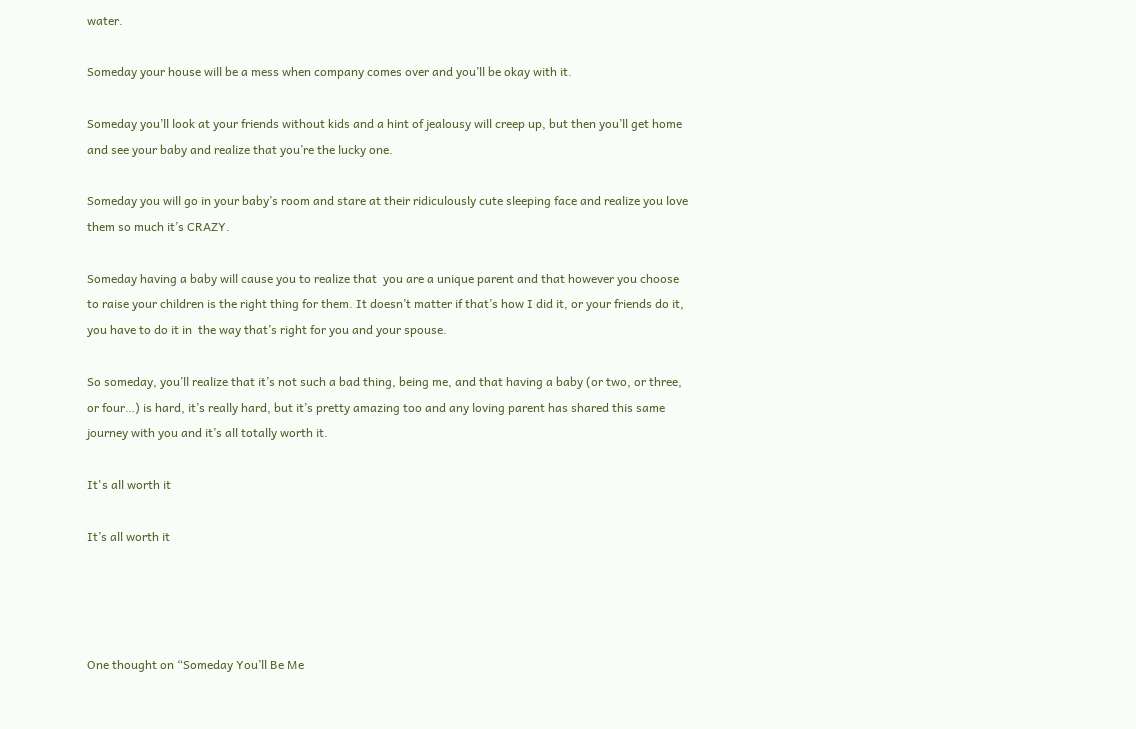water.

Someday your house will be a mess when company comes over and you’ll be okay with it.

Someday you’ll look at your friends without kids and a hint of jealousy will creep up, but then you’ll get home and see your baby and realize that you’re the lucky one.

Someday you will go in your baby’s room and stare at their ridiculously cute sleeping face and realize you love them so much it’s CRAZY.

Someday having a baby will cause you to realize that  you are a unique parent and that however you choose to raise your children is the right thing for them. It doesn’t matter if that’s how I did it, or your friends do it, you have to do it in  the way that’s right for you and your spouse.

So someday, you’ll realize that it’s not such a bad thing, being me, and that having a baby (or two, or three, or four…) is hard, it’s really hard, but it’s pretty amazing too and any loving parent has shared this same journey with you and it’s all totally worth it.

It's all worth it

It’s all worth it




One thought on “Someday You’ll Be Me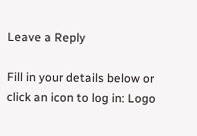Leave a Reply

Fill in your details below or click an icon to log in: Logo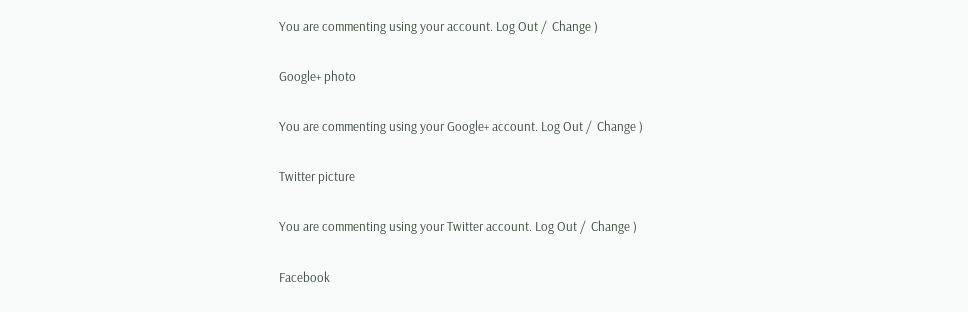You are commenting using your account. Log Out /  Change )

Google+ photo

You are commenting using your Google+ account. Log Out /  Change )

Twitter picture

You are commenting using your Twitter account. Log Out /  Change )

Facebook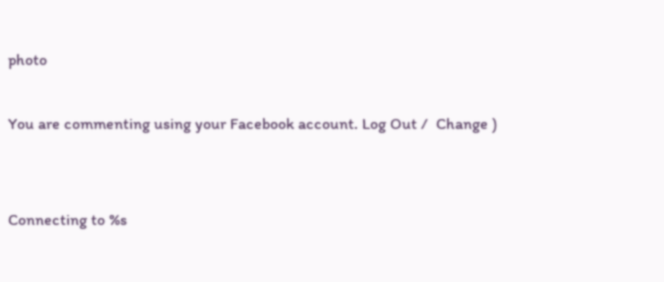photo

You are commenting using your Facebook account. Log Out /  Change )


Connecting to %s